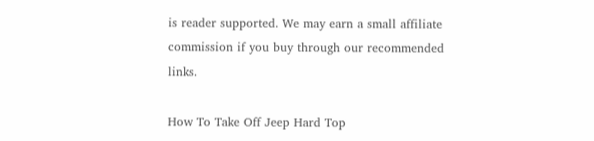is reader supported. We may earn a small affiliate commission if you buy through our recommended links.

How To Take Off Jeep Hard Top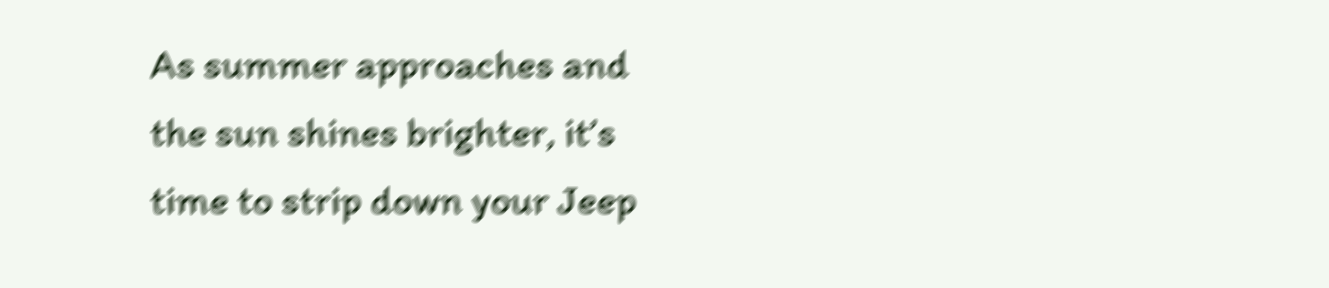As summer approaches and the sun shines brighter, it’s time to strip down your Jeep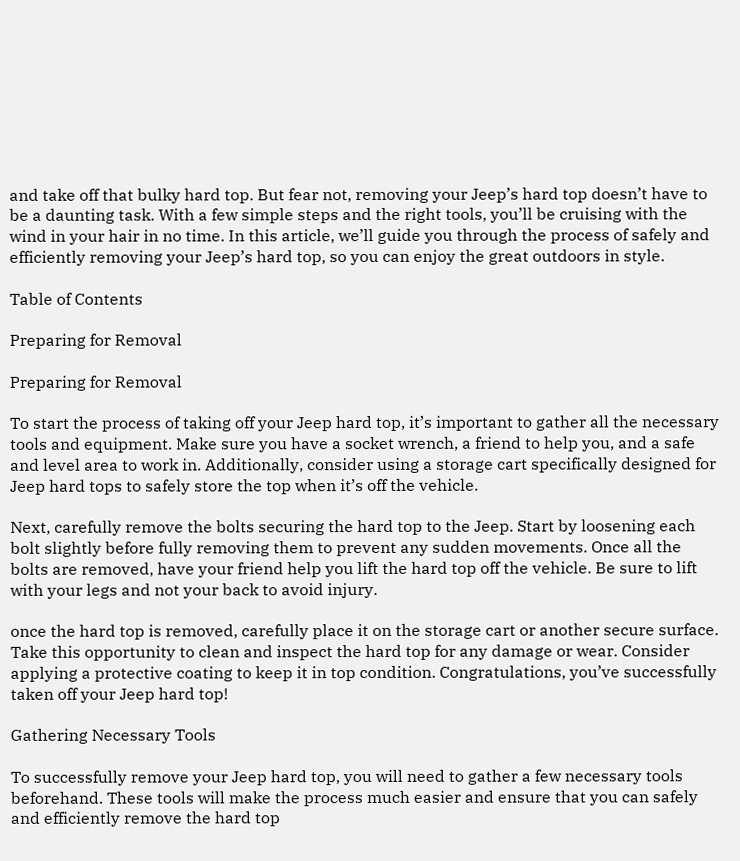and take off that bulky hard top. But fear not, removing your Jeep’s hard top doesn’t have to be a daunting task. With a few simple steps and the right tools, you’ll be cruising with the wind in your hair in no time. In this article, we’ll guide you through the process of safely and efficiently removing your Jeep’s hard top, so you can enjoy the great outdoors in style.

Table of Contents

Preparing for Removal

Preparing for Removal

To start the process of taking off your Jeep hard top, it’s important to gather all the necessary tools and equipment. Make sure you have a socket wrench, a friend to help you, and a safe and level area to work in. Additionally, consider using a storage cart specifically designed for Jeep hard tops to safely store the top when it’s off the vehicle.

Next, carefully remove the bolts securing the hard top to the Jeep. Start by loosening each bolt slightly before fully removing them to prevent any sudden movements. Once all the bolts are removed, have your friend help you lift the hard top off the vehicle. Be sure to lift with your legs and not your back to avoid injury.

once the hard top is removed, carefully place it on the storage cart or another secure surface. Take this opportunity to clean and inspect the hard top for any damage or wear. Consider applying a protective coating to keep it in top condition. Congratulations, you’ve successfully taken off your Jeep hard top!

Gathering Necessary Tools

To successfully remove your Jeep hard top, you will need to gather a few necessary tools beforehand. These tools will make the process much easier and ensure that you can safely and efficiently remove the hard top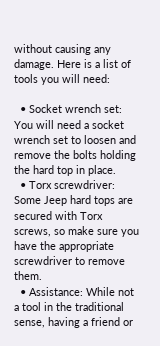without causing any damage. Here is a list of tools you will need:

  • Socket wrench set:  You will need a socket wrench set to loosen and remove the bolts holding the hard top in place.
  • Torx screwdriver: Some Jeep hard tops are secured with Torx screws, so make sure you have the appropriate screwdriver to remove them.
  • Assistance: While not a tool in the traditional sense, having a friend or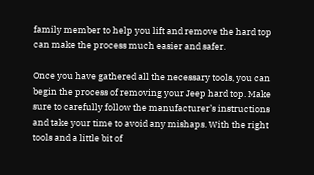family member to help you lift and remove the hard top can make the process much easier and safer.

Once you have gathered all the necessary tools, you can begin the process of removing your Jeep hard top. Make sure to carefully follow the manufacturer’s instructions and take your time to avoid any mishaps. With the right tools and a little bit of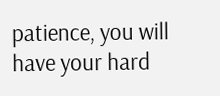patience, you will have your hard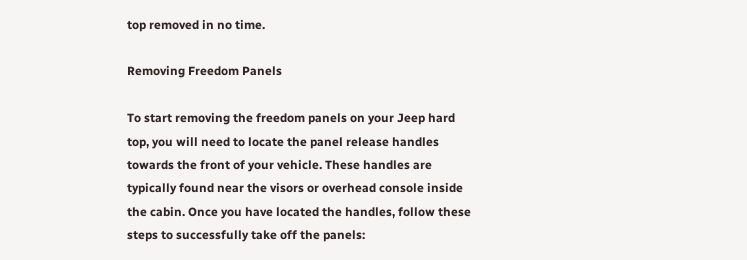top removed in no time.

Removing Freedom Panels

To start removing the freedom panels on your Jeep hard top, you will need to locate the panel release handles towards the front of your vehicle. These handles are typically found near the visors or overhead console inside the cabin. Once you have located the handles, follow these steps to successfully take off the panels: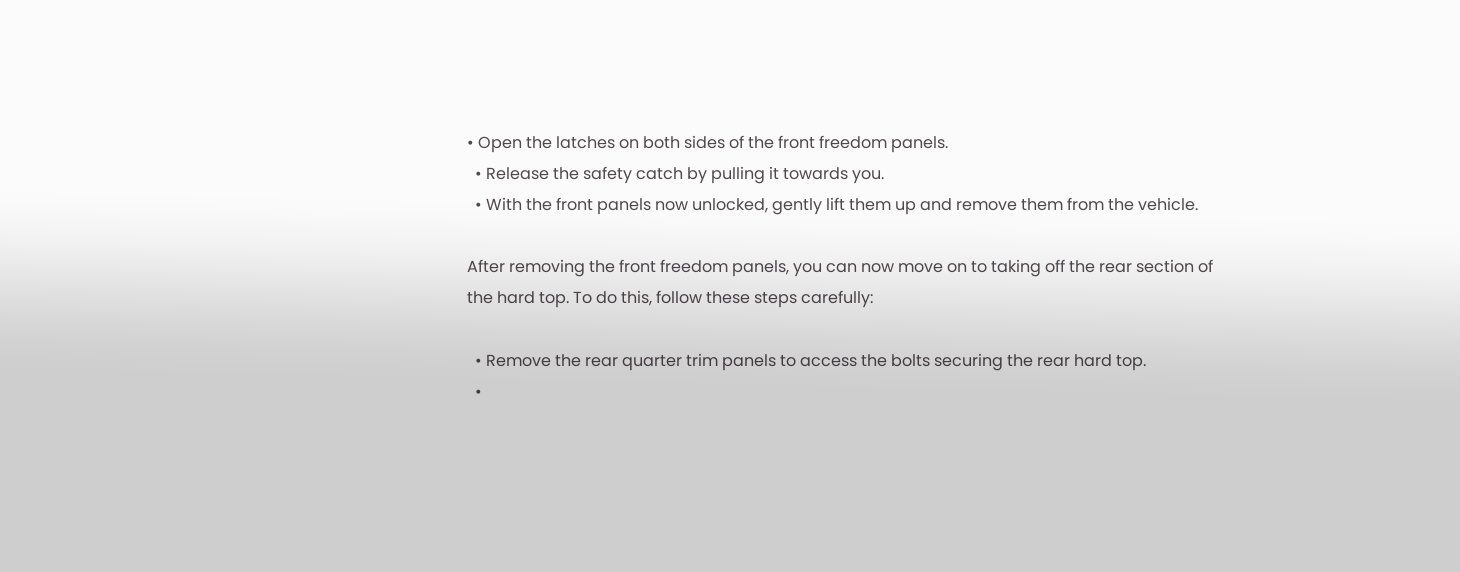• Open the latches on both sides of the front freedom panels.
  • Release the safety catch by pulling it towards you.
  • With the front panels now unlocked, gently lift them up and remove them from the vehicle.

After removing the front freedom panels, you can now move on to taking off the rear section of the hard top. To do this, follow these steps carefully:

  • Remove the rear quarter trim panels to access the bolts securing the rear hard top.
  •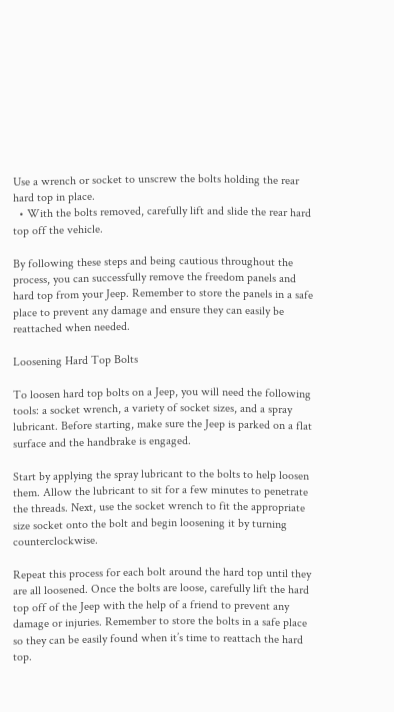Use a wrench or socket to unscrew the bolts holding the rear hard top in place.
  • With the bolts removed, carefully lift and slide the rear hard top off the vehicle.

By following these steps and being cautious throughout the process, you can successfully remove the freedom panels and hard top from your Jeep. Remember to store the panels in a safe place to prevent any damage and ensure they can easily be reattached when needed.

Loosening Hard Top Bolts

To loosen hard top bolts on a Jeep, you will need the following tools: a socket wrench, a variety of socket sizes, and a spray lubricant. Before starting, make sure the Jeep is parked on a flat surface and the handbrake is engaged.

Start by applying the spray lubricant to the bolts to help loosen them. Allow the lubricant to sit for a few minutes to penetrate the threads. Next, use the socket wrench to fit the appropriate size socket onto the bolt and begin loosening it by turning counterclockwise.

Repeat this process for each bolt around the hard top until they are all loosened. Once the bolts are loose, carefully lift the hard top off of the Jeep with the help of a friend to prevent any damage or injuries. Remember to store the bolts in a safe place so they can be easily found when it’s time to reattach the hard top.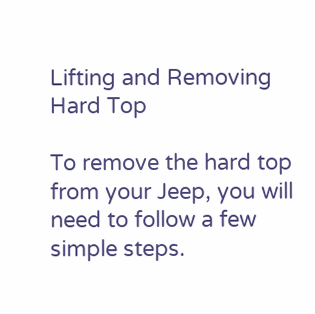Lifting and Removing Hard Top

To remove the hard top from your Jeep, you will need to follow a few simple steps.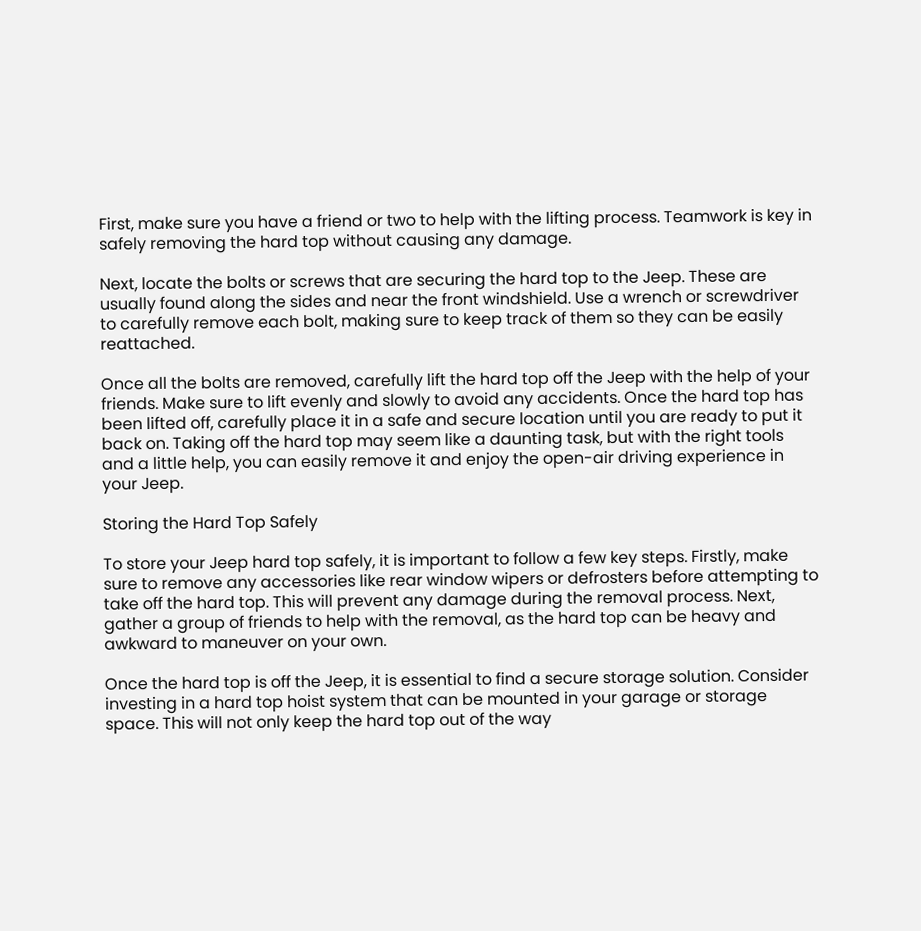First, make sure you have a friend or two to help with the lifting process. Teamwork is key in safely removing the hard top without causing any damage.

Next, locate the bolts or screws that are securing the hard top to the Jeep. These are usually found along the sides and near the front windshield. Use a wrench or screwdriver to carefully remove each bolt, making sure to keep track of them so they can be easily reattached.

Once all the bolts are removed, carefully lift the hard top off the Jeep with the help of your friends. Make sure to lift evenly and slowly to avoid any accidents. Once the hard top has been lifted off, carefully place it in a safe and secure location until you are ready to put it back on. Taking off the hard top may seem like a daunting task, but with the right tools and a little help, you can easily remove it and enjoy the open-air driving experience in your Jeep.

Storing the Hard Top Safely

To store your Jeep hard top safely, it is important to follow a few key steps. Firstly, make sure to remove any accessories like rear window wipers or defrosters before attempting to take off the hard top. This will prevent any damage during the removal process. Next, gather a group of friends to help with the removal, as the hard top can be heavy and awkward to maneuver on your own.

Once the hard top is off the Jeep, it is essential to find a secure storage solution. Consider investing in a hard top hoist system that can be mounted in your garage or storage space. This will not only keep the hard top out of the way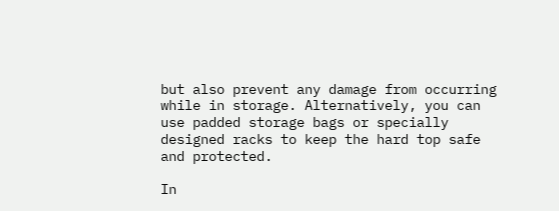but also prevent any damage from occurring while in storage. Alternatively, you can use padded storage bags or specially designed racks to keep the hard top safe and protected.

In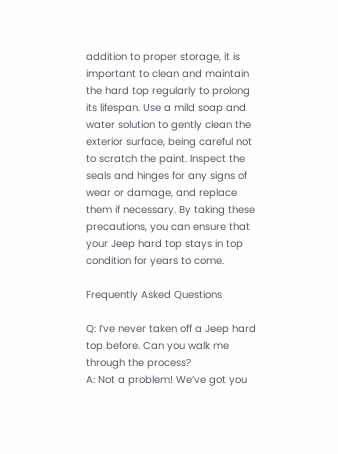addition to proper storage, it is important to clean and maintain the hard top regularly to prolong its lifespan. Use a mild soap and water solution to gently clean the exterior surface, being careful not to scratch the paint. Inspect the seals and hinges for any signs of wear or damage, and replace them if necessary. By taking these precautions, you can ensure that your Jeep hard top stays in top condition for years to come.

Frequently Asked Questions

Q: I’ve never taken off a Jeep hard top before. Can you walk me through the process?
A: Not a problem! We’ve got you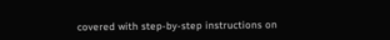covered with step-by-step instructions on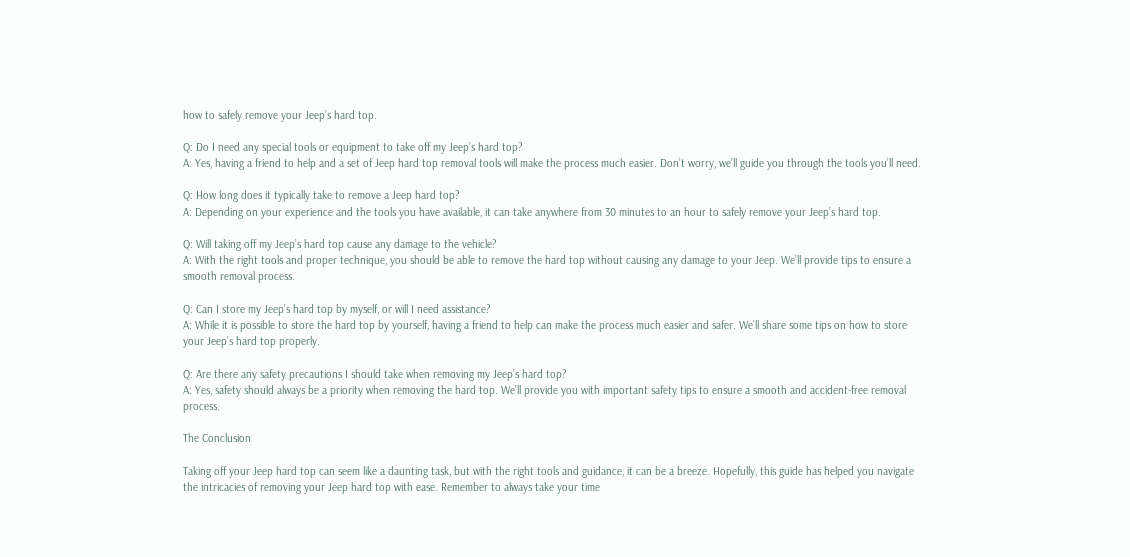how to safely remove your Jeep’s hard top.

Q: Do I need any special tools or equipment to take off my Jeep’s hard top?
A: Yes, having a friend to help and a set of Jeep hard top removal tools will make the process much easier. Don’t worry, we’ll guide you through the tools you’ll need.

Q: How long does it typically take to remove a Jeep hard top?
A: Depending on your experience and the tools you have available, it can take anywhere from 30 minutes to an hour to safely remove your Jeep’s hard top.

Q: Will taking off my Jeep’s hard top cause any damage to the vehicle?
A: With the right tools and proper technique, you should be able to remove the hard top without causing any damage to your Jeep. We’ll provide tips to ensure a smooth removal process.

Q: Can I store my Jeep’s hard top by myself, or will I need assistance?
A: While it is possible to store the hard top by yourself, having a friend to help can make the process much easier and safer. We’ll share some tips on how to store your Jeep’s hard top properly.

Q: Are there any safety precautions I should take when removing my Jeep’s hard top?
A: Yes, safety should always be a priority when removing the hard top. We’ll provide you with important safety tips to ensure a smooth and accident-free removal process.

The Conclusion

Taking off your Jeep hard top can seem like a daunting task, but with the right tools and guidance, it can be a breeze. Hopefully, this guide has helped you navigate the intricacies of removing your Jeep hard top with ease. Remember to always take your time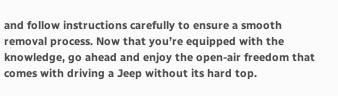and follow instructions carefully to ensure a smooth removal process. Now that you’re equipped with the knowledge, go ahead and enjoy the open-air freedom that comes with driving a Jeep without its hard top.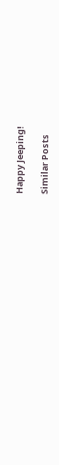Happy Jeeping!

Similar Posts